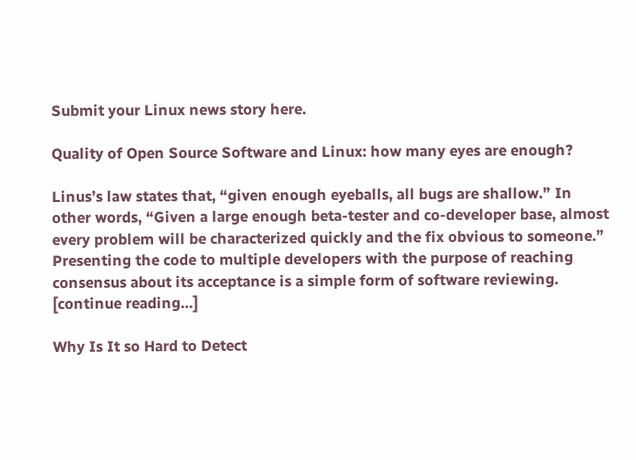Submit your Linux news story here.

Quality of Open Source Software and Linux: how many eyes are enough?

Linus’s law states that, “given enough eyeballs, all bugs are shallow.” In other words, “Given a large enough beta-tester and co-developer base, almost every problem will be characterized quickly and the fix obvious to someone.” Presenting the code to multiple developers with the purpose of reaching consensus about its acceptance is a simple form of software reviewing.
[continue reading…]

Why Is It so Hard to Detect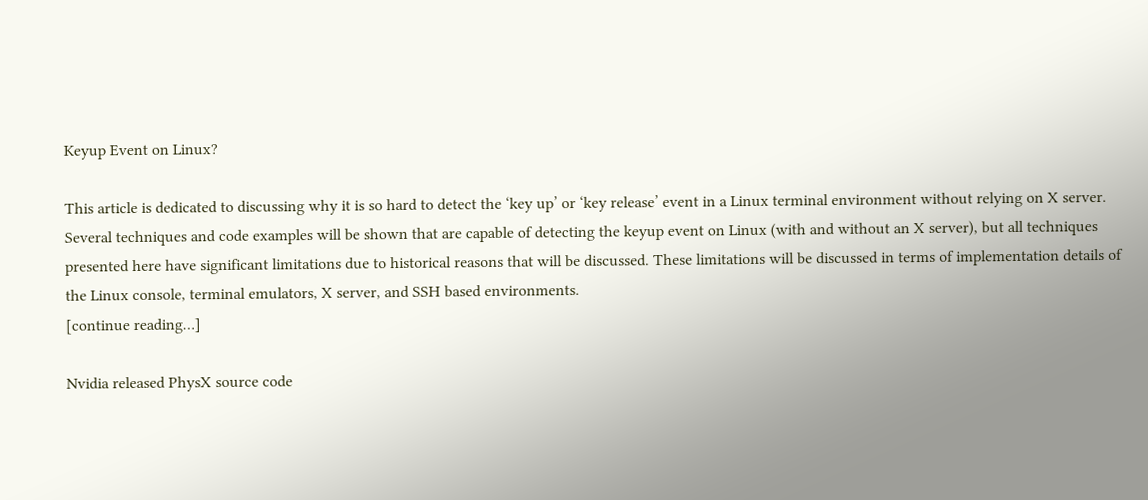Keyup Event on Linux?

This article is dedicated to discussing why it is so hard to detect the ‘key up’ or ‘key release’ event in a Linux terminal environment without relying on X server. Several techniques and code examples will be shown that are capable of detecting the keyup event on Linux (with and without an X server), but all techniques presented here have significant limitations due to historical reasons that will be discussed. These limitations will be discussed in terms of implementation details of the Linux console, terminal emulators, X server, and SSH based environments.
[continue reading…]

Nvidia released PhysX source code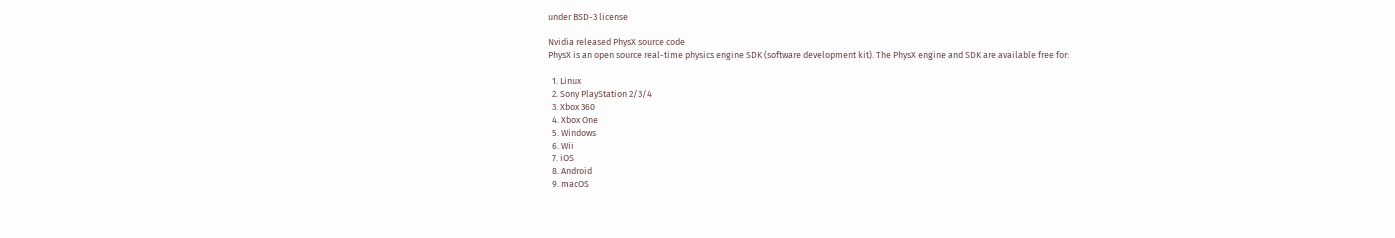under BSD-3 license

Nvidia released PhysX source code
PhysX is an open source real-time physics engine SDK (software development kit). The PhysX engine and SDK are available free for:

  1. Linux
  2. Sony PlayStation 2/3/4
  3. Xbox 360
  4. Xbox One
  5. Windows
  6. Wii
  7. iOS
  8. Android
  9. macOS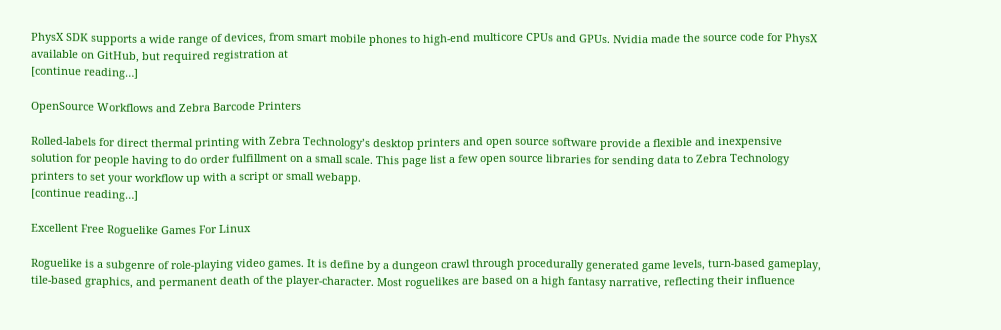PhysX SDK supports a wide range of devices, from smart mobile phones to high-end multicore CPUs and GPUs. Nvidia made the source code for PhysX available on GitHub, but required registration at
[continue reading…]

OpenSource Workflows and Zebra Barcode Printers

Rolled-labels for direct thermal printing with Zebra Technology’s desktop printers and open source software provide a flexible and inexpensive solution for people having to do order fulfillment on a small scale. This page list a few open source libraries for sending data to Zebra Technology printers to set your workflow up with a script or small webapp.
[continue reading…]

Excellent Free Roguelike Games For Linux

Roguelike is a subgenre of role-playing video games. It is define by a dungeon crawl through procedurally generated game levels, turn-based gameplay, tile-based graphics, and permanent death of the player-character. Most roguelikes are based on a high fantasy narrative, reflecting their influence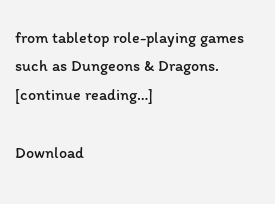from tabletop role-playing games such as Dungeons & Dragons.
[continue reading…]

Download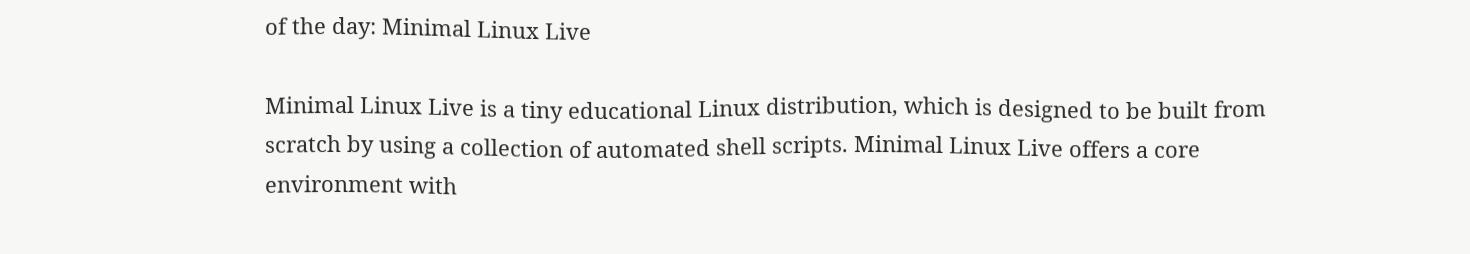of the day: Minimal Linux Live

Minimal Linux Live is a tiny educational Linux distribution, which is designed to be built from scratch by using a collection of automated shell scripts. Minimal Linux Live offers a core environment with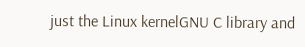just the Linux kernelGNU C library and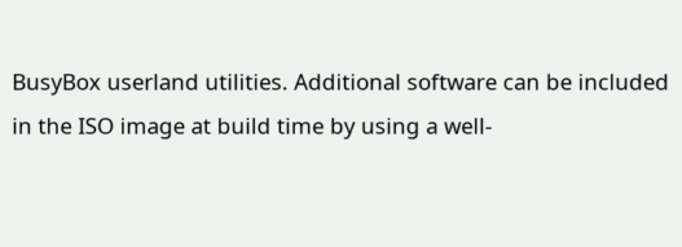BusyBox userland utilities. Additional software can be included in the ISO image at build time by using a well-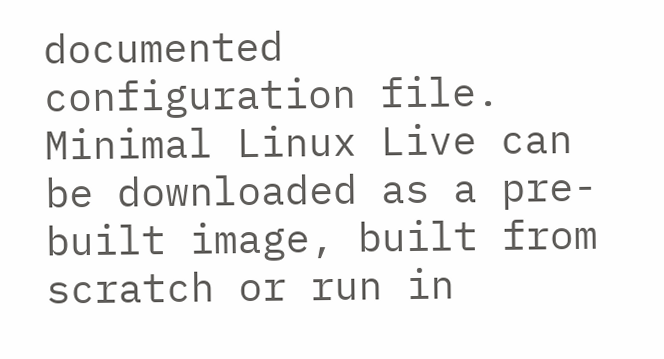documented configuration file. Minimal Linux Live can be downloaded as a pre-built image, built from scratch or run in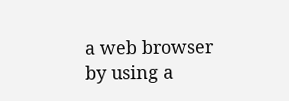a web browser by using a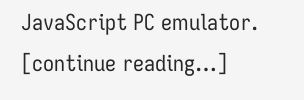JavaScript PC emulator.
[continue reading…]